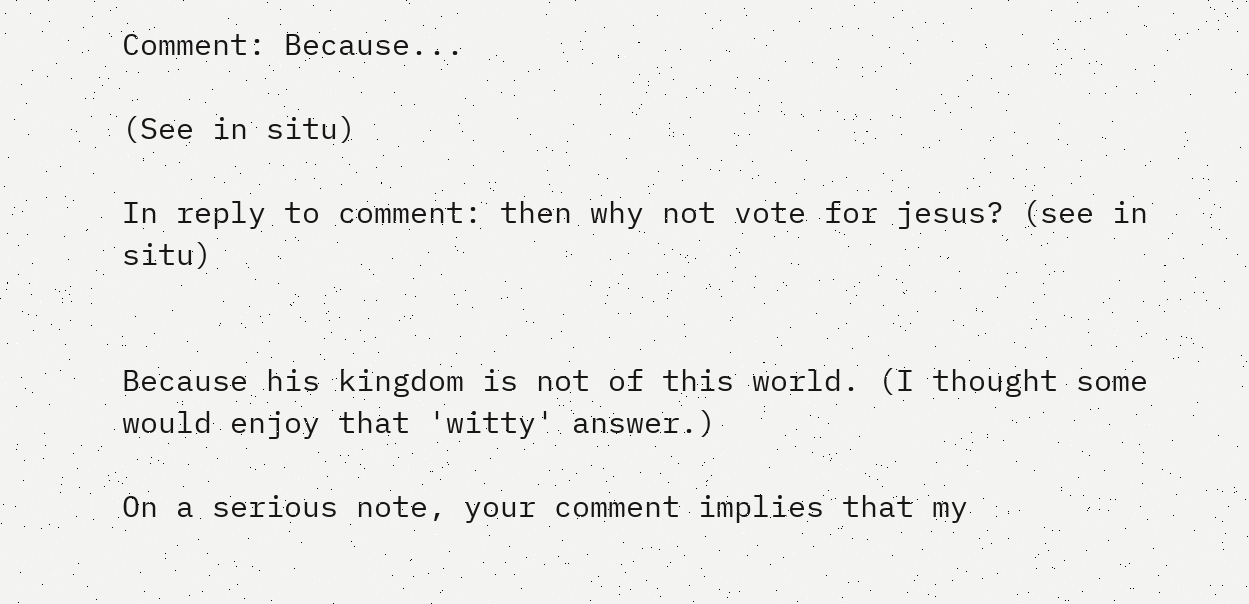Comment: Because...

(See in situ)

In reply to comment: then why not vote for jesus? (see in situ)


Because his kingdom is not of this world. (I thought some would enjoy that 'witty' answer.)

On a serious note, your comment implies that my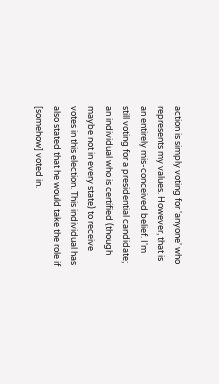action is simply voting for 'anyone' who represents my values. However, that is an entirely mis-conceived belief. I'm still voting for a presidential candidate; an individual who is certified (though maybe not in every state) to receive votes in this election. This individual has also stated that he would take the role if [somehow] voted in.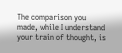The comparison you made, while I understand your train of thought, is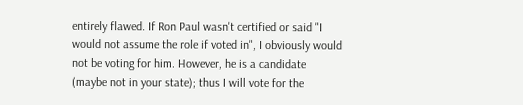entirely flawed. If Ron Paul wasn't certified or said "I would not assume the role if voted in", I obviously would not be voting for him. However, he is a candidate (maybe not in your state); thus I will vote for the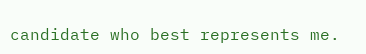candidate who best represents me.